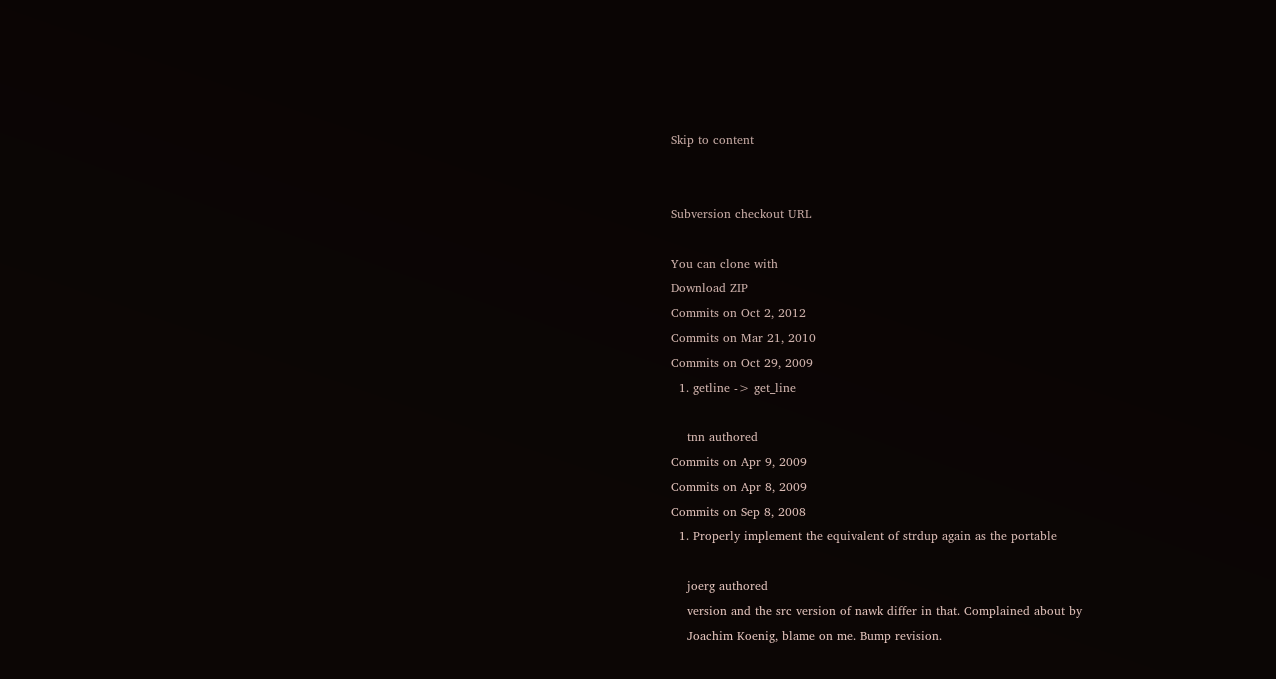Skip to content


Subversion checkout URL

You can clone with
Download ZIP
Commits on Oct 2, 2012
Commits on Mar 21, 2010
Commits on Oct 29, 2009
  1. getline -> get_line

    tnn authored
Commits on Apr 9, 2009
Commits on Apr 8, 2009
Commits on Sep 8, 2008
  1. Properly implement the equivalent of strdup again as the portable

    joerg authored
    version and the src version of nawk differ in that. Complained about by
    Joachim Koenig, blame on me. Bump revision.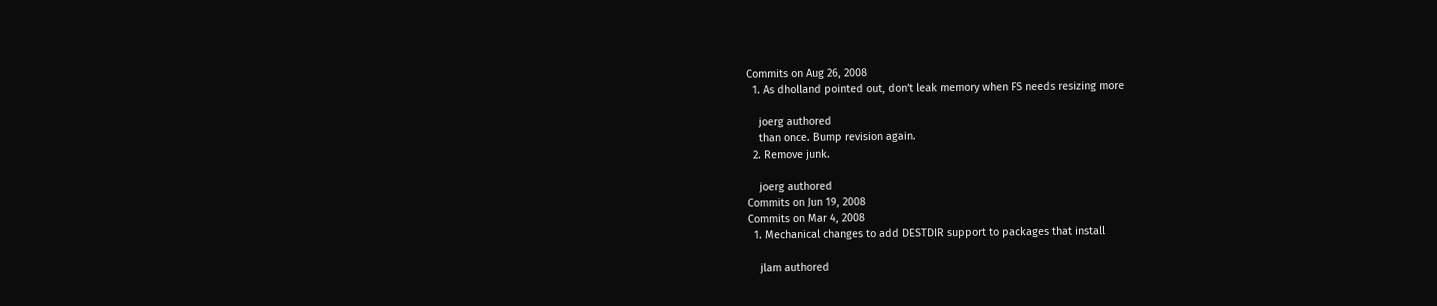Commits on Aug 26, 2008
  1. As dholland pointed out, don't leak memory when FS needs resizing more

    joerg authored
    than once. Bump revision again.
  2. Remove junk.

    joerg authored
Commits on Jun 19, 2008
Commits on Mar 4, 2008
  1. Mechanical changes to add DESTDIR support to packages that install

    jlam authored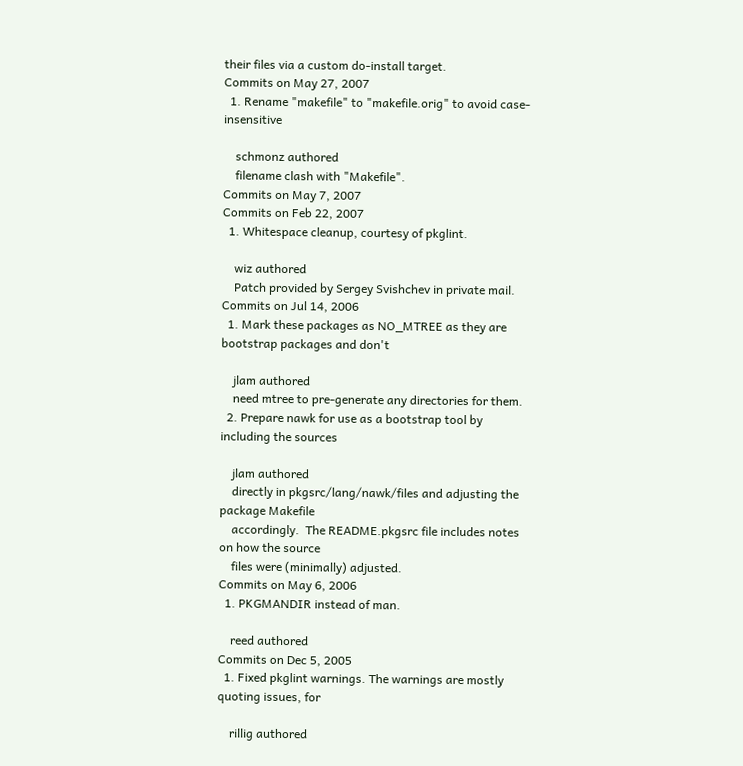their files via a custom do-install target.
Commits on May 27, 2007
  1. Rename "makefile" to "makefile.orig" to avoid case-insensitive

    schmonz authored
    filename clash with "Makefile".
Commits on May 7, 2007
Commits on Feb 22, 2007
  1. Whitespace cleanup, courtesy of pkglint.

    wiz authored
    Patch provided by Sergey Svishchev in private mail.
Commits on Jul 14, 2006
  1. Mark these packages as NO_MTREE as they are bootstrap packages and don't

    jlam authored
    need mtree to pre-generate any directories for them.
  2. Prepare nawk for use as a bootstrap tool by including the sources

    jlam authored
    directly in pkgsrc/lang/nawk/files and adjusting the package Makefile
    accordingly.  The README.pkgsrc file includes notes on how the source
    files were (minimally) adjusted.
Commits on May 6, 2006
  1. PKGMANDIR instead of man.

    reed authored
Commits on Dec 5, 2005
  1. Fixed pkglint warnings. The warnings are mostly quoting issues, for

    rillig authored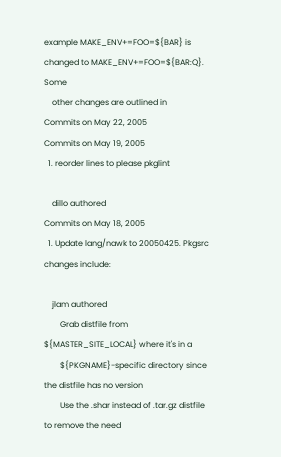example MAKE_ENV+=FOO=${BAR} is changed to MAKE_ENV+=FOO=${BAR:Q}. Some
    other changes are outlined in
Commits on May 22, 2005
Commits on May 19, 2005
  1. reorder lines to please pkglint

    dillo authored
Commits on May 18, 2005
  1. Update lang/nawk to 20050425. Pkgsrc changes include:

    jlam authored
        Grab distfile from ${MASTER_SITE_LOCAL} where it's in a
        ${PKGNAME}-specific directory since the distfile has no version
        Use the .shar instead of .tar.gz distfile to remove the need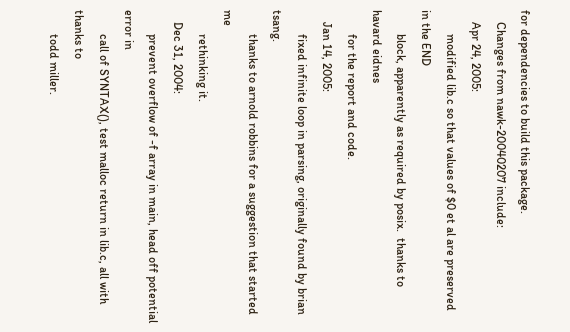for dependencies to build this package.
    Changes from nawk-20040207 include:
    Apr 24, 2005:
        modified lib.c so that values of $0 et al are preserved in the END
        block, apparently as required by posix.  thanks to havard eidnes
        for the report and code.
    Jan 14, 2005:
        fixed infinite loop in parsing, originally found by brian tsang.
        thanks to arnold robbins for a suggestion that started me
        rethinking it.
    Dec 31, 2004:
        prevent overflow of -f array in main, head off potential error in
        call of SYNTAX(), test malloc return in lib.c, all with thanks to
        todd miller.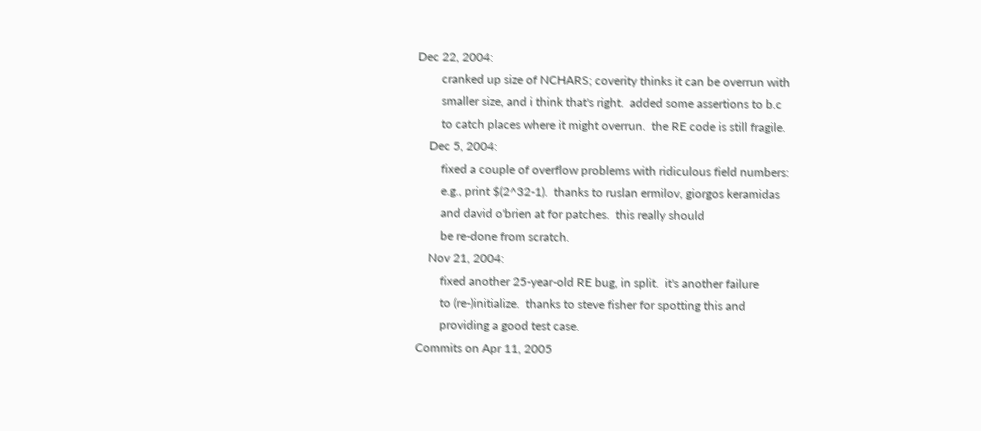Dec 22, 2004:
        cranked up size of NCHARS; coverity thinks it can be overrun with
        smaller size, and i think that's right.  added some assertions to b.c
        to catch places where it might overrun.  the RE code is still fragile.
    Dec 5, 2004:
        fixed a couple of overflow problems with ridiculous field numbers:
        e.g., print $(2^32-1).  thanks to ruslan ermilov, giorgos keramidas
        and david o'brien at for patches.  this really should
        be re-done from scratch.
    Nov 21, 2004:
        fixed another 25-year-old RE bug, in split.  it's another failure
        to (re-)initialize.  thanks to steve fisher for spotting this and
        providing a good test case.
Commits on Apr 11, 2005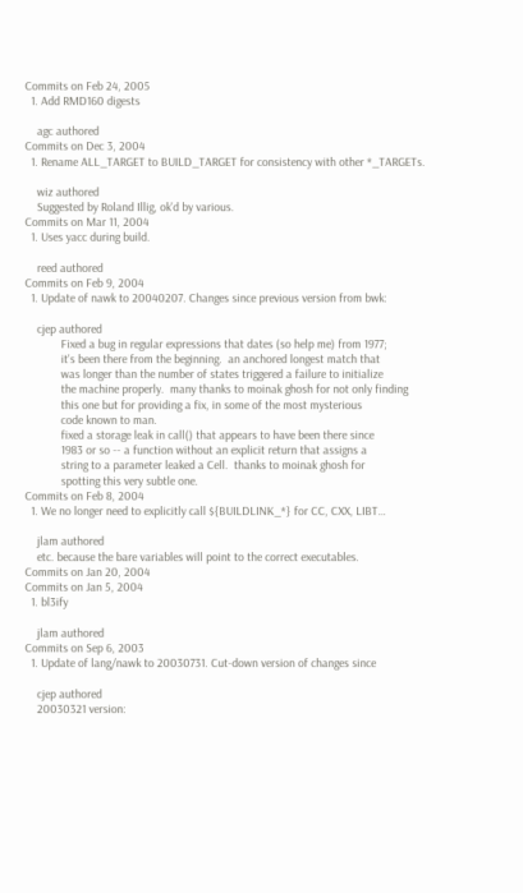Commits on Feb 24, 2005
  1. Add RMD160 digests

    agc authored
Commits on Dec 3, 2004
  1. Rename ALL_TARGET to BUILD_TARGET for consistency with other *_TARGETs.

    wiz authored
    Suggested by Roland Illig, ok'd by various.
Commits on Mar 11, 2004
  1. Uses yacc during build.

    reed authored
Commits on Feb 9, 2004
  1. Update of nawk to 20040207. Changes since previous version from bwk:

    cjep authored
            Fixed a bug in regular expressions that dates (so help me) from 1977;
            it's been there from the beginning.  an anchored longest match that
            was longer than the number of states triggered a failure to initialize
            the machine properly.  many thanks to moinak ghosh for not only finding
            this one but for providing a fix, in some of the most mysterious
            code known to man.
            fixed a storage leak in call() that appears to have been there since
            1983 or so -- a function without an explicit return that assigns a
            string to a parameter leaked a Cell.  thanks to moinak ghosh for
            spotting this very subtle one.
Commits on Feb 8, 2004
  1. We no longer need to explicitly call ${BUILDLINK_*} for CC, CXX, LIBT…

    jlam authored
    etc. because the bare variables will point to the correct executables.
Commits on Jan 20, 2004
Commits on Jan 5, 2004
  1. bl3ify

    jlam authored
Commits on Sep 6, 2003
  1. Update of lang/nawk to 20030731. Cut-down version of changes since

    cjep authored
    20030321 version: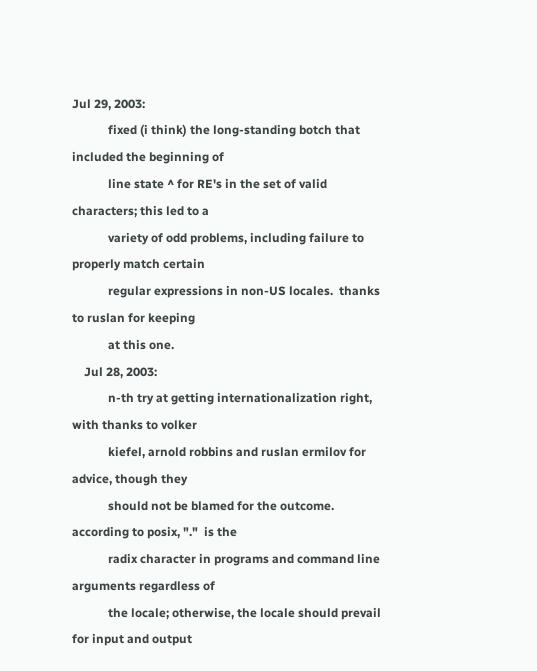Jul 29, 2003:
            fixed (i think) the long-standing botch that included the beginning of
            line state ^ for RE's in the set of valid characters; this led to a
            variety of odd problems, including failure to properly match certain
            regular expressions in non-US locales.  thanks to ruslan for keeping
            at this one.
    Jul 28, 2003:
            n-th try at getting internationalization right, with thanks to volker
            kiefel, arnold robbins and ruslan ermilov for advice, though they
            should not be blamed for the outcome.  according to posix, "."  is the
            radix character in programs and command line arguments regardless of
            the locale; otherwise, the locale should prevail for input and output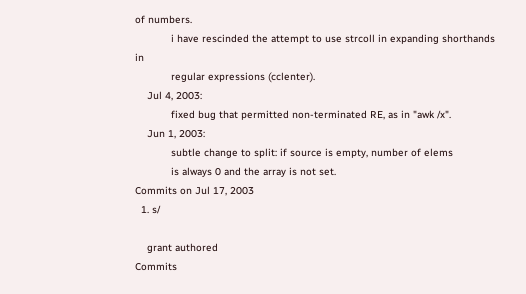of numbers.
            i have rescinded the attempt to use strcoll in expanding shorthands in
            regular expressions (cclenter).
    Jul 4, 2003:
            fixed bug that permitted non-terminated RE, as in "awk /x".
    Jun 1, 2003:
            subtle change to split: if source is empty, number of elems
            is always 0 and the array is not set.
Commits on Jul 17, 2003
  1. s/

    grant authored
Commits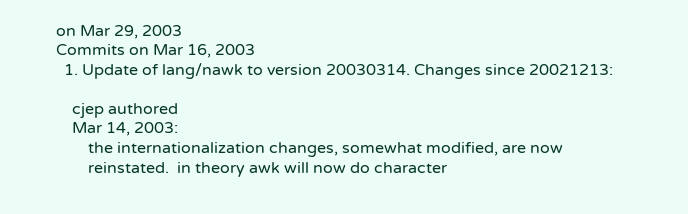on Mar 29, 2003
Commits on Mar 16, 2003
  1. Update of lang/nawk to version 20030314. Changes since 20021213:

    cjep authored
    Mar 14, 2003:
        the internationalization changes, somewhat modified, are now
        reinstated.  in theory awk will now do character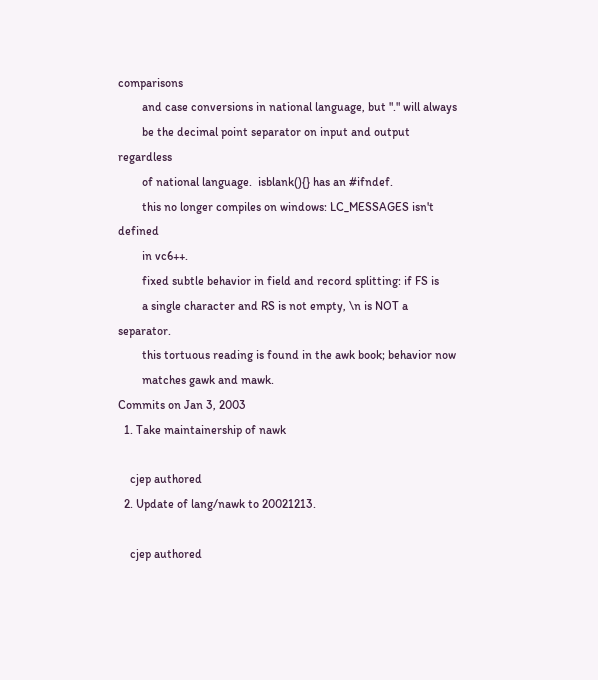comparisons
        and case conversions in national language, but "." will always
        be the decimal point separator on input and output regardless
        of national language.  isblank(){} has an #ifndef.
        this no longer compiles on windows: LC_MESSAGES isn't defined
        in vc6++.
        fixed subtle behavior in field and record splitting: if FS is
        a single character and RS is not empty, \n is NOT a separator.
        this tortuous reading is found in the awk book; behavior now
        matches gawk and mawk.
Commits on Jan 3, 2003
  1. Take maintainership of nawk

    cjep authored
  2. Update of lang/nawk to 20021213.

    cjep authored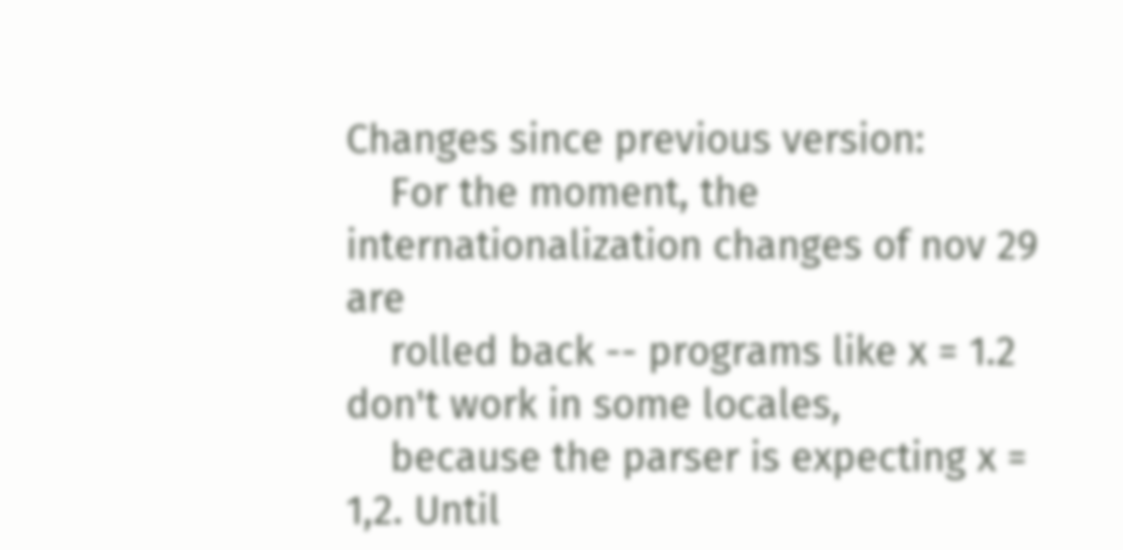Changes since previous version:
    For the moment, the internationalization changes of nov 29 are
    rolled back -- programs like x = 1.2 don't work in some locales,
    because the parser is expecting x = 1,2. Until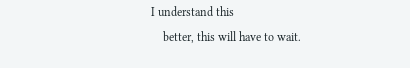I understand this
    better, this will have to wait.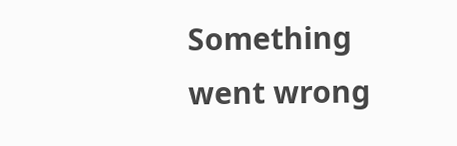Something went wrong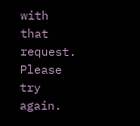with that request. Please try again.